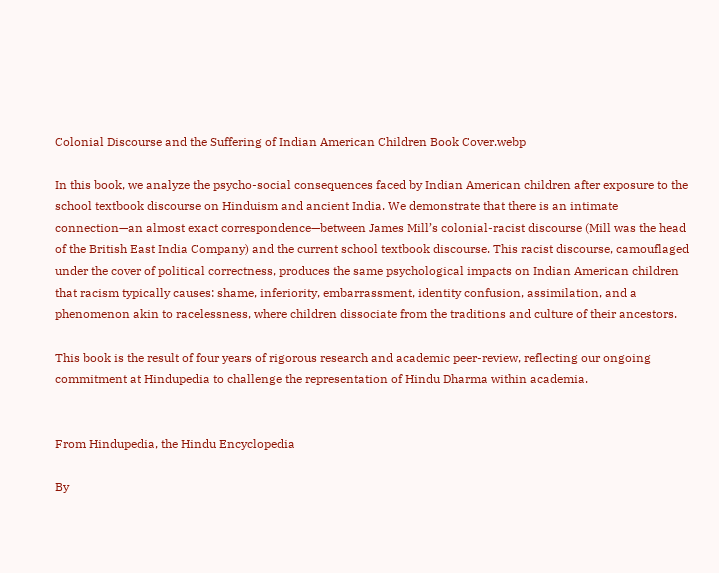Colonial Discourse and the Suffering of Indian American Children Book Cover.webp

In this book, we analyze the psycho-social consequences faced by Indian American children after exposure to the school textbook discourse on Hinduism and ancient India. We demonstrate that there is an intimate connection—an almost exact correspondence—between James Mill’s colonial-racist discourse (Mill was the head of the British East India Company) and the current school textbook discourse. This racist discourse, camouflaged under the cover of political correctness, produces the same psychological impacts on Indian American children that racism typically causes: shame, inferiority, embarrassment, identity confusion, assimilation, and a phenomenon akin to racelessness, where children dissociate from the traditions and culture of their ancestors.

This book is the result of four years of rigorous research and academic peer-review, reflecting our ongoing commitment at Hindupedia to challenge the representation of Hindu Dharma within academia.


From Hindupedia, the Hindu Encyclopedia

By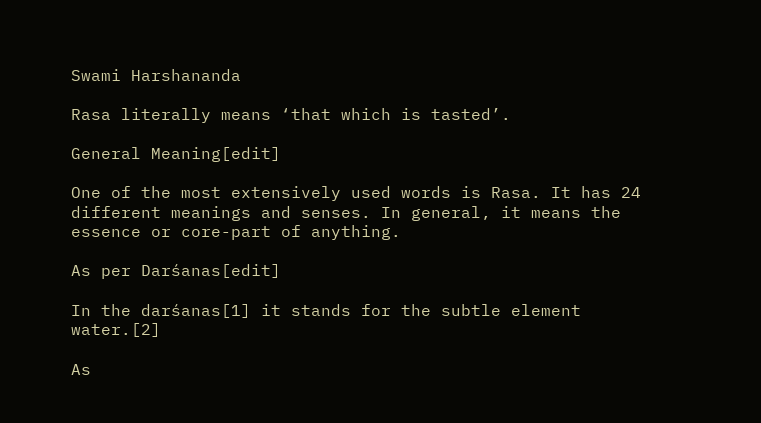Swami Harshananda

Rasa literally means ‘that which is tasted’.

General Meaning[edit]

One of the most extensively used words is Rasa. It has 24 different meanings and senses. In general, it means the essence or core-part of anything.

As per Darśanas[edit]

In the darśanas[1] it stands for the subtle element water.[2]

As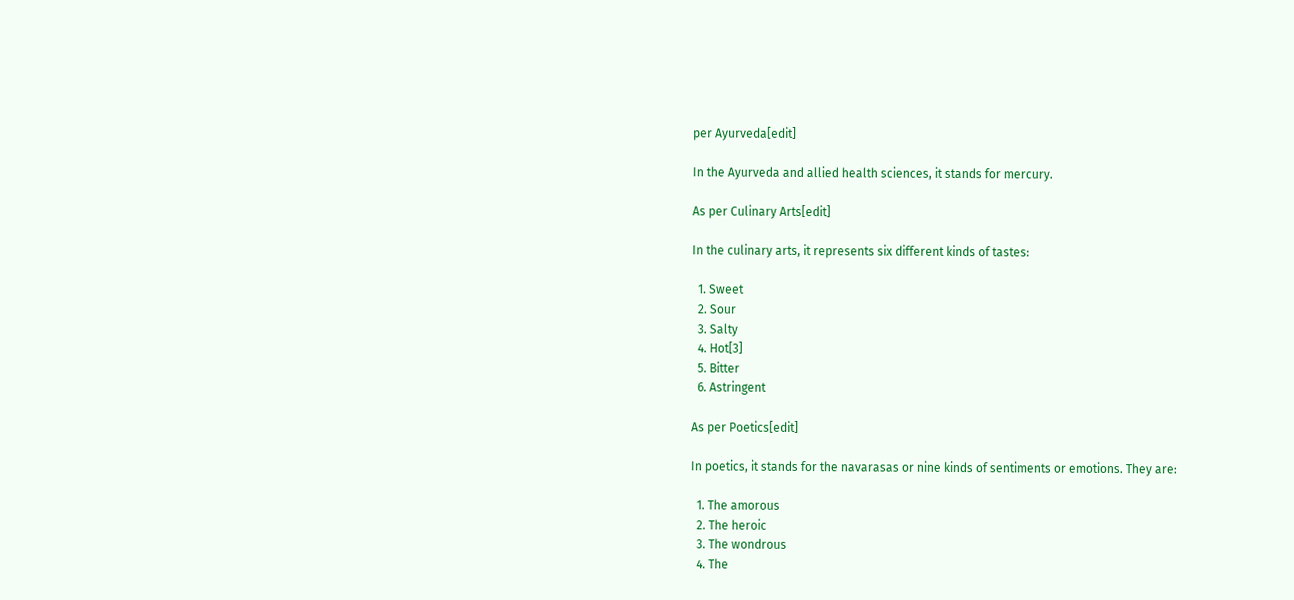per Ayurveda[edit]

In the Ayurveda and allied health sciences, it stands for mercury.

As per Culinary Arts[edit]

In the culinary arts, it represents six different kinds of tastes:

  1. Sweet
  2. Sour
  3. Salty
  4. Hot[3]
  5. Bitter
  6. Astringent

As per Poetics[edit]

In poetics, it stands for the navarasas or nine kinds of sentiments or emotions. They are:

  1. The amorous
  2. The heroic
  3. The wondrous
  4. The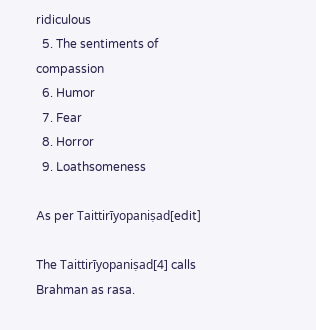ridiculous
  5. The sentiments of compassion
  6. Humor
  7. Fear
  8. Horror
  9. Loathsomeness

As per Taittirīyopaniṣad[edit]

The Taittirīyopaniṣad[4] calls Brahman as rasa.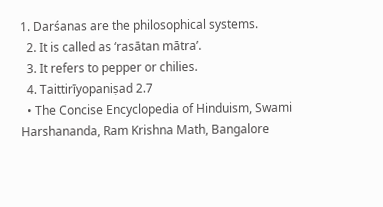1. Darśanas are the philosophical systems.
  2. It is called as ‘rasātan mātra’.
  3. It refers to pepper or chilies.
  4. Taittirīyopaniṣad 2.7
  • The Concise Encyclopedia of Hinduism, Swami Harshananda, Ram Krishna Math, Bangalore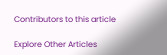Contributors to this article

Explore Other Articles